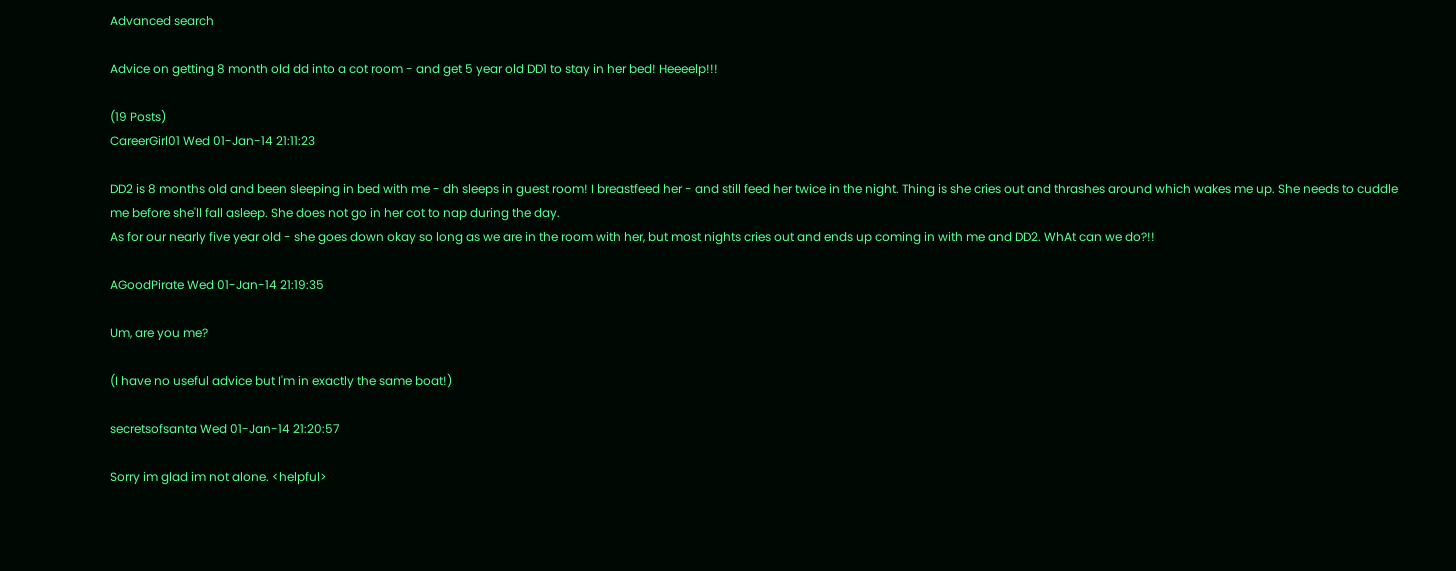Advanced search

Advice on getting 8 month old dd into a cot room - and get 5 year old DD1 to stay in her bed! Heeeelp!!!

(19 Posts)
CareerGirl01 Wed 01-Jan-14 21:11:23

DD2 is 8 months old and been sleeping in bed with me - dh sleeps in guest room! I breastfeed her - and still feed her twice in the night. Thing is she cries out and thrashes around which wakes me up. She needs to cuddle me before she'll fall asleep. She does not go in her cot to nap during the day.
As for our nearly five year old - she goes down okay so long as we are in the room with her, but most nights cries out and ends up coming in with me and DD2. WhAt can we do?!!

AGoodPirate Wed 01-Jan-14 21:19:35

Um, are you me?

(I have no useful advice but I'm in exactly the same boat!)

secretsofsanta Wed 01-Jan-14 21:20:57

Sorry im glad im not alone. <helpful>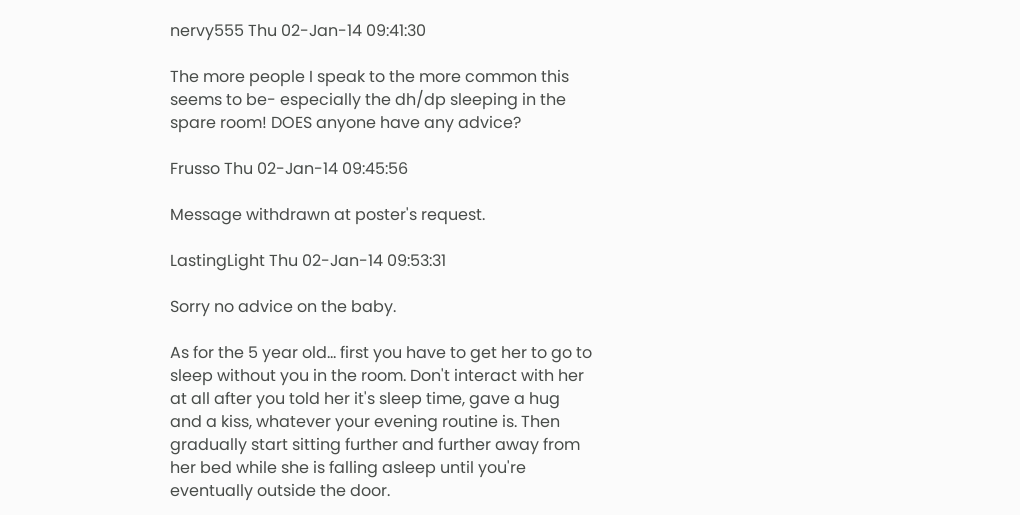nervy555 Thu 02-Jan-14 09:41:30

The more people I speak to the more common this seems to be- especially the dh/dp sleeping in the spare room! DOES anyone have any advice?

Frusso Thu 02-Jan-14 09:45:56

Message withdrawn at poster's request.

LastingLight Thu 02-Jan-14 09:53:31

Sorry no advice on the baby.

As for the 5 year old... first you have to get her to go to sleep without you in the room. Don't interact with her at all after you told her it's sleep time, gave a hug and a kiss, whatever your evening routine is. Then gradually start sitting further and further away from her bed while she is falling asleep until you're eventually outside the door.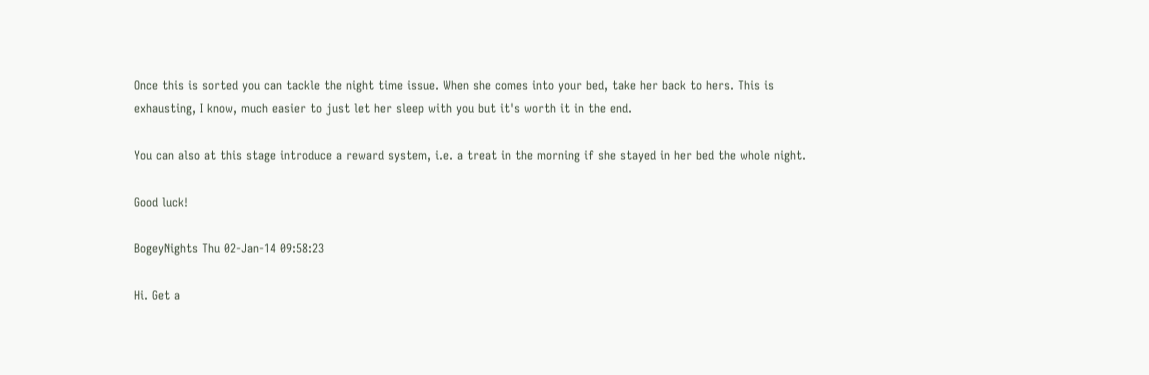Once this is sorted you can tackle the night time issue. When she comes into your bed, take her back to hers. This is exhausting, I know, much easier to just let her sleep with you but it's worth it in the end.

You can also at this stage introduce a reward system, i.e. a treat in the morning if she stayed in her bed the whole night.

Good luck!

BogeyNights Thu 02-Jan-14 09:58:23

Hi. Get a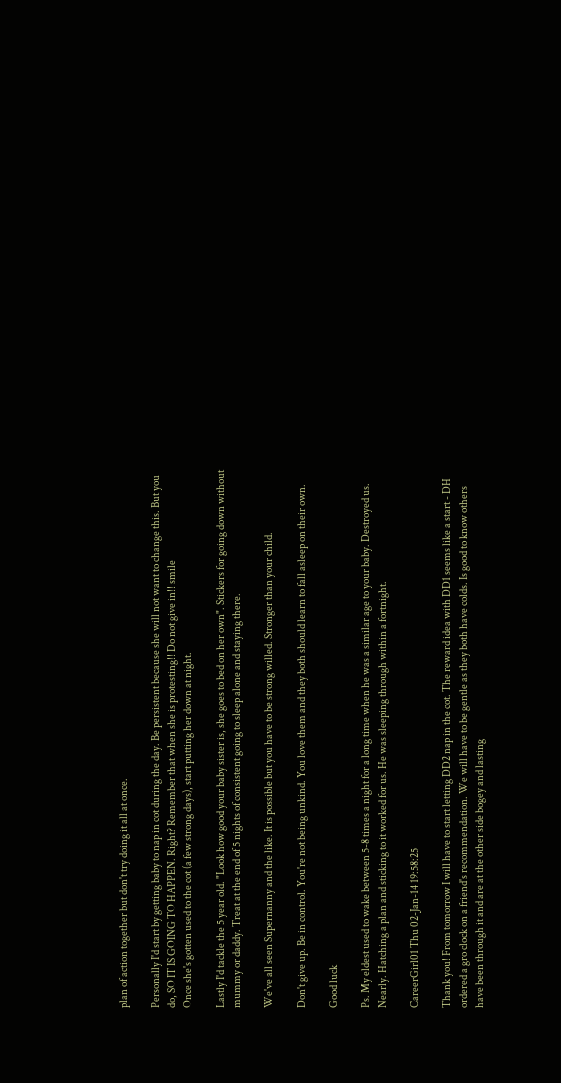plan of action together but don't try doing it all at once.

Personally I'd start by getting baby to nap in cot during the day. Be persistent because she will not want to change this. But you do, SO IT IS GOING TO HAPPEN. Right? Remember that when she is protesting!! Do not give in!! smile
Once she's gotten used to the cot (a few strong days), start putting her down at night.

Lastly I'd tackle the 5 year old. "Look how good your baby sister is, she goes to bed on her own". Stickers for going down without mummy or daddy. Treat at the end of 5 nights of consistent going to sleep alone and staying there.

We've all seen Supernanny and the like. It is possible but you have to be strong willed. Stronger than your child.

Don't give up. Be in control. You're not being unkind. You love them and they both should learn to fall asleep on their own.

Good luck

Ps. My eldest used to wake between 5-8 times a night for a long time when he was a similar age to your baby. Destroyed us. Nearly. Hatching a plan and sticking to it worked for us. He was sleeping through within a fortnight.

CareerGirl01 Thu 02-Jan-14 19:58:25

Thank you! From tomorrow I will have to start letting DD2 nap in the cot. The reward idea with DD1 seems like a start - DH ordered a gro clock on a friend's recommendation. We will have to be gentle as they both have colds. Is good to know others have been through it and are at the other side bogey and lasting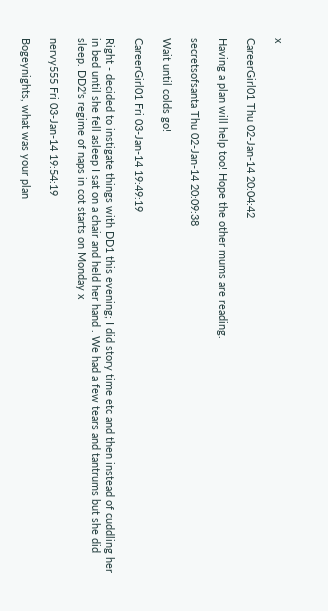x

CareerGirl01 Thu 02-Jan-14 20:04:42

Having a plan will help too! Hope the other mums are reading.

secretsofsanta Thu 02-Jan-14 20:09:38

Wait until colds go!

CareerGirl01 Fri 03-Jan-14 19:49:19

Right - decided to instigate things with DD1 this evening; I did story time etc and then instead of cuddling her in bed until she fell asleep I sat on a chair and held her hand . We had a few tears and tantrums but she did sleep. DD2's regime of naps in cot starts on Monday x

nervy555 Fri 03-Jan-14 19:54:19

Bogeynights, what was your plan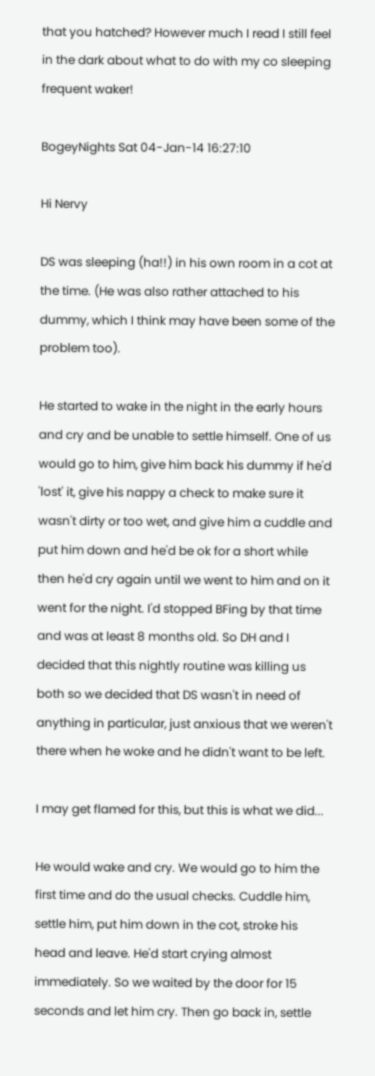that you hatched? However much I read I still feel in the dark about what to do with my co sleeping frequent waker!

BogeyNights Sat 04-Jan-14 16:27:10

Hi Nervy

DS was sleeping (ha!!) in his own room in a cot at the time. (He was also rather attached to his dummy, which I think may have been some of the problem too).

He started to wake in the night in the early hours and cry and be unable to settle himself. One of us would go to him, give him back his dummy if he'd 'lost' it, give his nappy a check to make sure it wasn't dirty or too wet, and give him a cuddle and put him down and he'd be ok for a short while then he'd cry again until we went to him and on it went for the night. I'd stopped BFing by that time and was at least 8 months old. So DH and I decided that this nightly routine was killing us both so we decided that DS wasn't in need of anything in particular, just anxious that we weren't there when he woke and he didn't want to be left.

I may get flamed for this, but this is what we did...

He would wake and cry. We would go to him the first time and do the usual checks. Cuddle him, settle him, put him down in the cot, stroke his head and leave. He'd start crying almost immediately. So we waited by the door for 15 seconds and let him cry. Then go back in, settle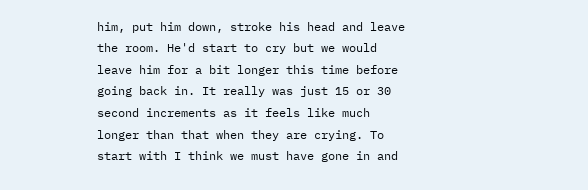him, put him down, stroke his head and leave the room. He'd start to cry but we would leave him for a bit longer this time before going back in. It really was just 15 or 30 second increments as it feels like much longer than that when they are crying. To start with I think we must have gone in and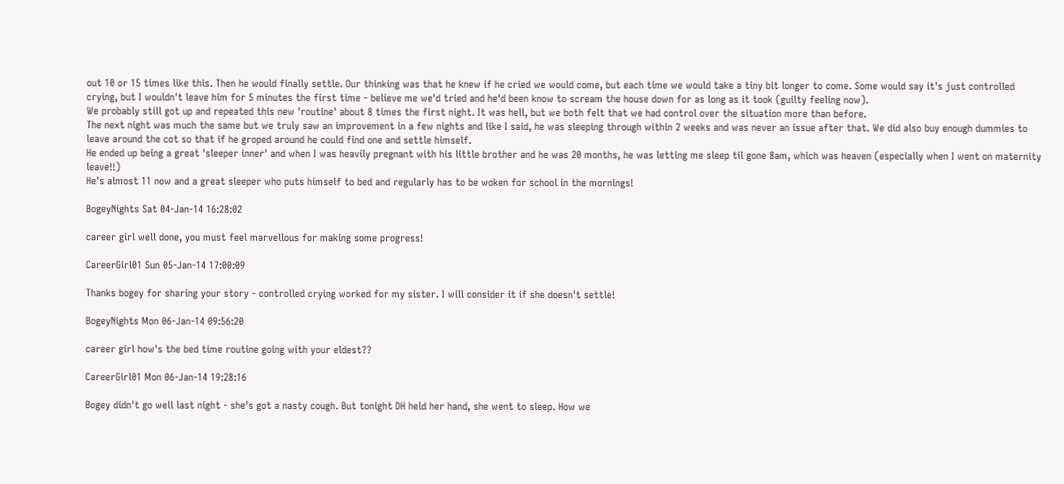out 10 or 15 times like this. Then he would finally settle. Our thinking was that he knew if he cried we would come, but each time we would take a tiny bit longer to come. Some would say it's just controlled crying, but I wouldn't leave him for 5 minutes the first time - believe me we'd tried and he'd been know to scream the house down for as long as it took (guilty feeling now).
We probably still got up and repeated this new 'routine' about 8 times the first night. It was hell, but we both felt that we had control over the situation more than before.
The next night was much the same but we truly saw an improvement in a few nights and like I said, he was sleeping through within 2 weeks and was never an issue after that. We did also buy enough dummies to leave around the cot so that if he groped around he could find one and settle himself.
He ended up being a great 'sleeper inner' and when I was heavily pregnant with his little brother and he was 20 months, he was letting me sleep til gone 8am, which was heaven (especially when I went on maternity leave!!)
He's almost 11 now and a great sleeper who puts himself to bed and regularly has to be woken for school in the mornings!

BogeyNights Sat 04-Jan-14 16:28:02

career girl well done, you must feel marvellous for making some progress!

CareerGirl01 Sun 05-Jan-14 17:00:09

Thanks bogey for sharing your story - controlled crying worked for my sister. I will consider it if she doesn't settle!

BogeyNights Mon 06-Jan-14 09:56:20

career girl how's the bed time routine going with your eldest??

CareerGirl01 Mon 06-Jan-14 19:28:16

Bogey didn't go well last night - she's got a nasty cough. But tonight DH held her hand, she went to sleep. How we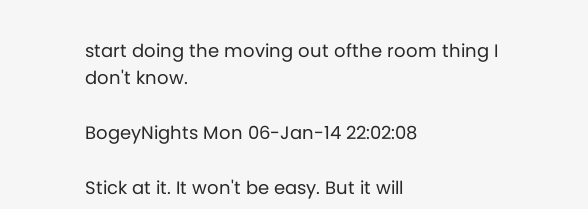start doing the moving out ofthe room thing I don't know.

BogeyNights Mon 06-Jan-14 22:02:08

Stick at it. It won't be easy. But it will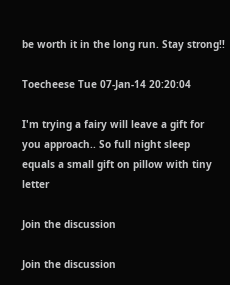be worth it in the long run. Stay strong!!

Toecheese Tue 07-Jan-14 20:20:04

I'm trying a fairy will leave a gift for you approach.. So full night sleep equals a small gift on pillow with tiny letter

Join the discussion

Join the discussion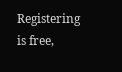Registering is free,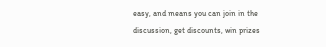easy, and means you can join in the discussion, get discounts, win prizes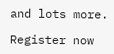and lots more.

Register now